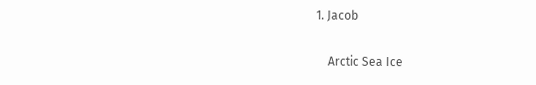1. Jacob

    Arctic Sea Ice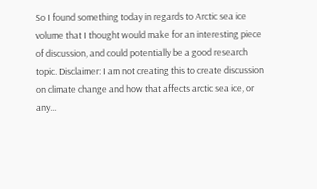So I found something today in regards to Arctic sea ice volume that I thought would make for an interesting piece of discussion, and could potentially be a good research topic. Disclaimer: I am not creating this to create discussion on climate change and how that affects arctic sea ice, or any...